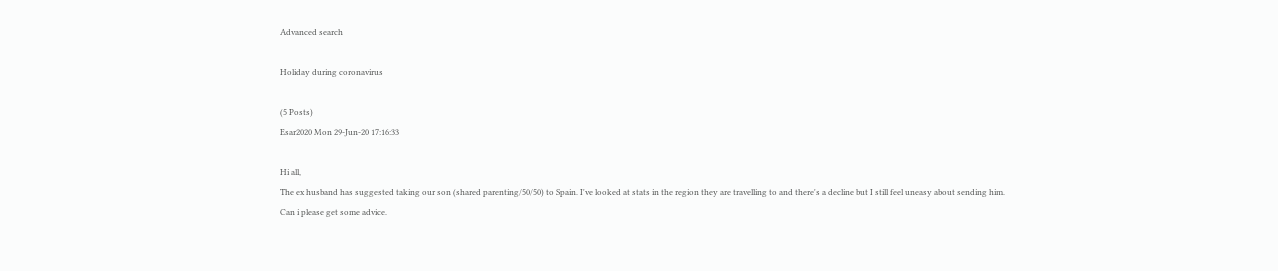Advanced search

Holiday during coronavirus

(5 Posts)
Esar2020 Mon 29-Jun-20 17:16:33

Hi all,
The ex husband has suggested taking our son (shared parenting/50/50) to Spain. I've looked at stats in the region they are travelling to and there's a decline but I still feel uneasy about sending him.
Can i please get some advice.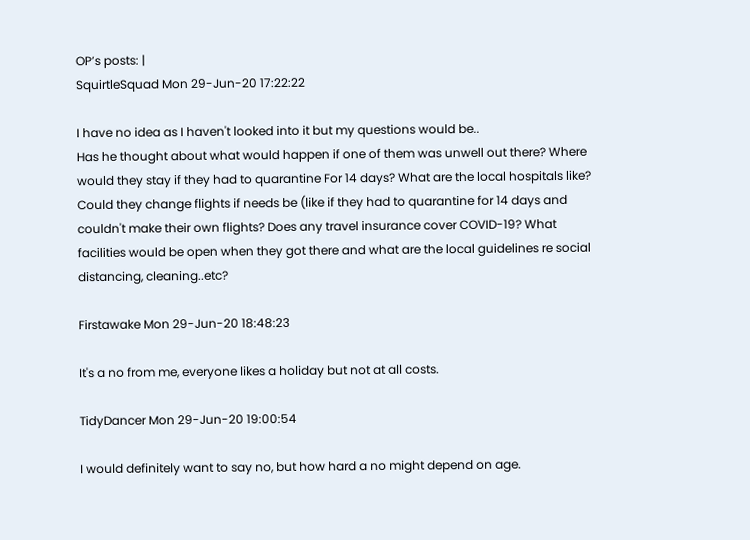OP’s posts: |
SquirtleSquad Mon 29-Jun-20 17:22:22

I have no idea as I haven't looked into it but my questions would be..
Has he thought about what would happen if one of them was unwell out there? Where would they stay if they had to quarantine For 14 days? What are the local hospitals like? Could they change flights if needs be (like if they had to quarantine for 14 days and couldn't make their own flights? Does any travel insurance cover COVID-19? What facilities would be open when they got there and what are the local guidelines re social distancing, cleaning..etc?

Firstawake Mon 29-Jun-20 18:48:23

It's a no from me, everyone likes a holiday but not at all costs.

TidyDancer Mon 29-Jun-20 19:00:54

I would definitely want to say no, but how hard a no might depend on age.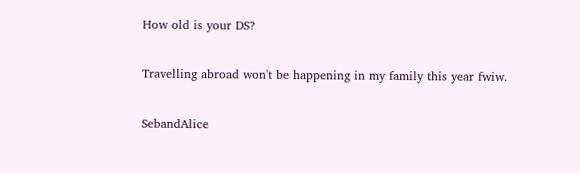How old is your DS?

Travelling abroad won't be happening in my family this year fwiw.

SebandAlice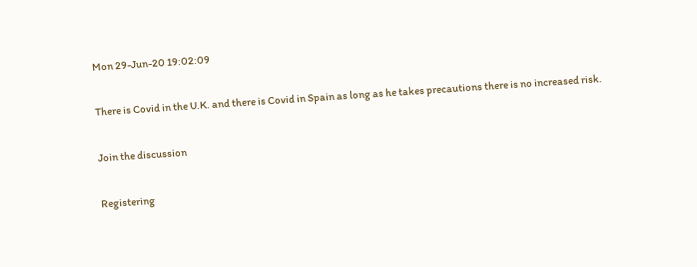Mon 29-Jun-20 19:02:09

There is Covid in the U.K. and there is Covid in Spain as long as he takes precautions there is no increased risk.

Join the discussion

Registering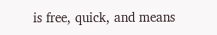is free, quick, and means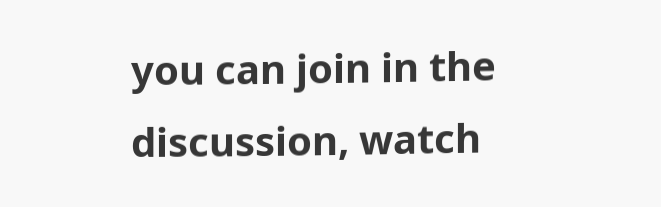you can join in the discussion, watch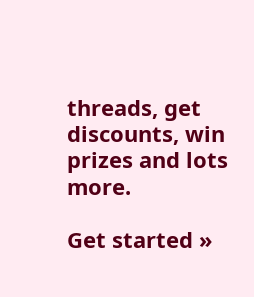threads, get discounts, win prizes and lots more.

Get started »